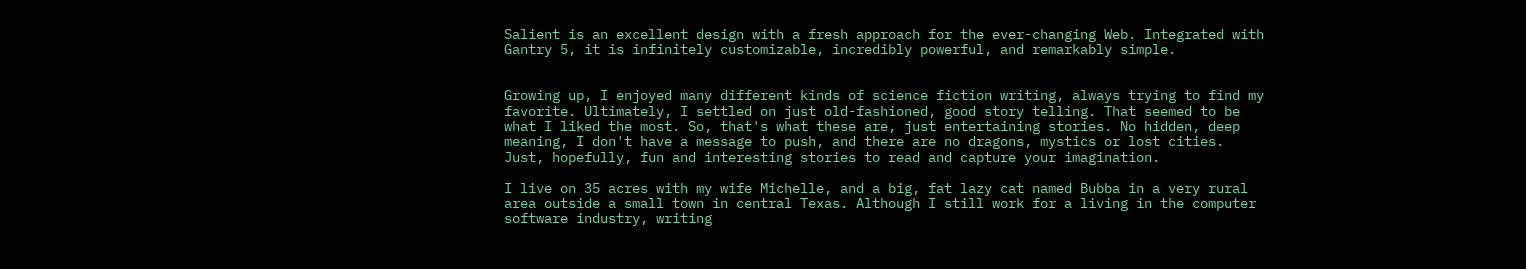Salient is an excellent design with a fresh approach for the ever-changing Web. Integrated with Gantry 5, it is infinitely customizable, incredibly powerful, and remarkably simple.


Growing up, I enjoyed many different kinds of science fiction writing, always trying to find my favorite. Ultimately, I settled on just old-fashioned, good story telling. That seemed to be what I liked the most. So, that's what these are, just entertaining stories. No hidden, deep meaning, I don't have a message to push, and there are no dragons, mystics or lost cities. Just, hopefully, fun and interesting stories to read and capture your imagination.

I live on 35 acres with my wife Michelle, and a big, fat lazy cat named Bubba in a very rural area outside a small town in central Texas. Although I still work for a living in the computer software industry, writing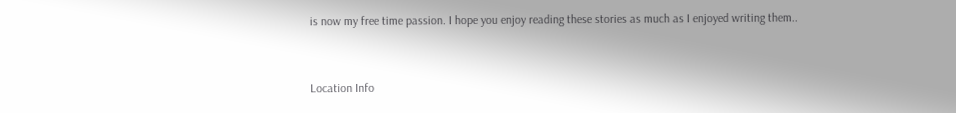is now my free time passion. I hope you enjoy reading these stories as much as I enjoyed writing them..


Location Info